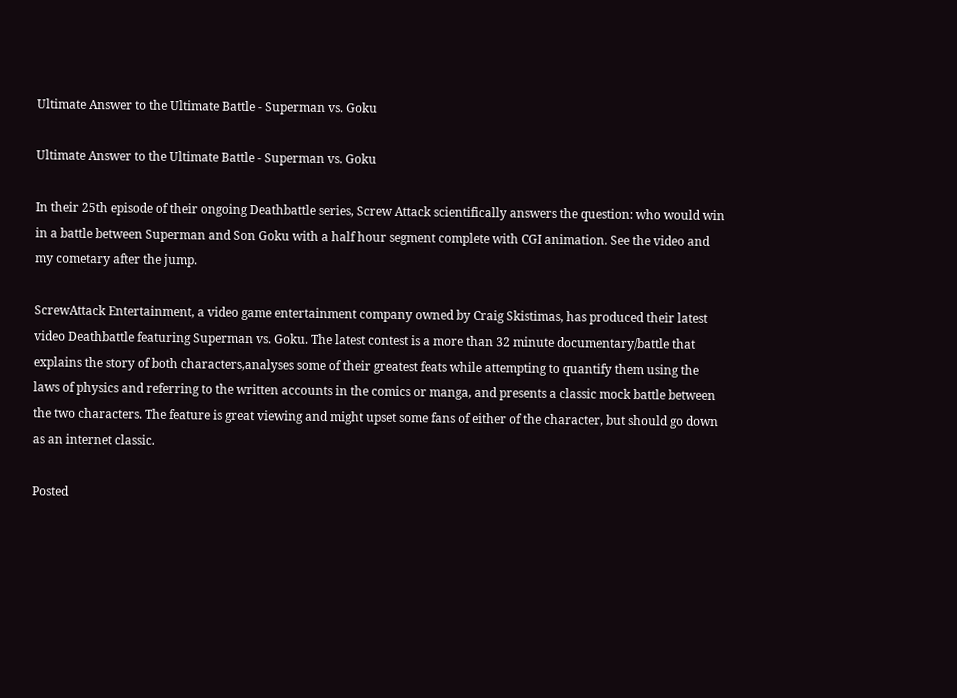Ultimate Answer to the Ultimate Battle - Superman vs. Goku

Ultimate Answer to the Ultimate Battle - Superman vs. Goku

In their 25th episode of their ongoing Deathbattle series, Screw Attack scientifically answers the question: who would win in a battle between Superman and Son Goku with a half hour segment complete with CGI animation. See the video and my cometary after the jump.

ScrewAttack Entertainment, a video game entertainment company owned by Craig Skistimas, has produced their latest video Deathbattle featuring Superman vs. Goku. The latest contest is a more than 32 minute documentary/battle that explains the story of both characters,analyses some of their greatest feats while attempting to quantify them using the laws of physics and referring to the written accounts in the comics or manga, and presents a classic mock battle between the two characters. The feature is great viewing and might upset some fans of either of the character, but should go down as an internet classic.

Posted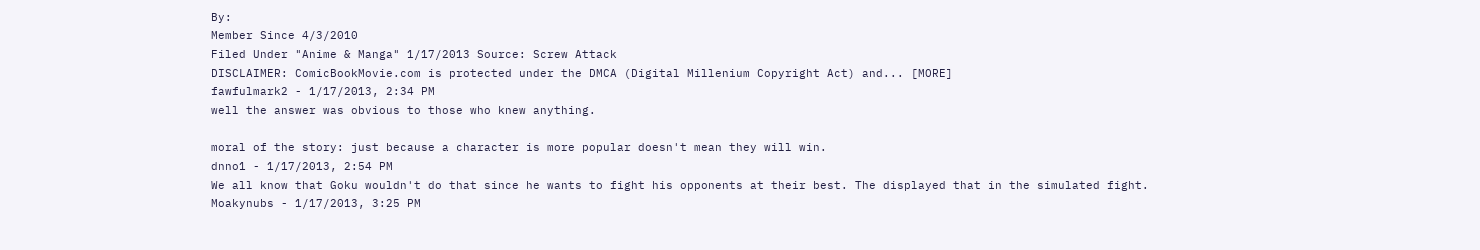By:
Member Since 4/3/2010
Filed Under "Anime & Manga" 1/17/2013 Source: Screw Attack
DISCLAIMER: ComicBookMovie.com is protected under the DMCA (Digital Millenium Copyright Act) and... [MORE]
fawfulmark2 - 1/17/2013, 2:34 PM
well the answer was obvious to those who knew anything.

moral of the story: just because a character is more popular doesn't mean they will win.
dnno1 - 1/17/2013, 2:54 PM
We all know that Goku wouldn't do that since he wants to fight his opponents at their best. The displayed that in the simulated fight.
Moakynubs - 1/17/2013, 3:25 PM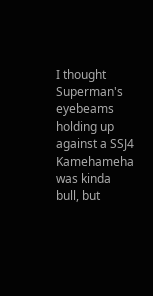I thought Superman's eyebeams holding up against a SSJ4 Kamehameha was kinda bull, but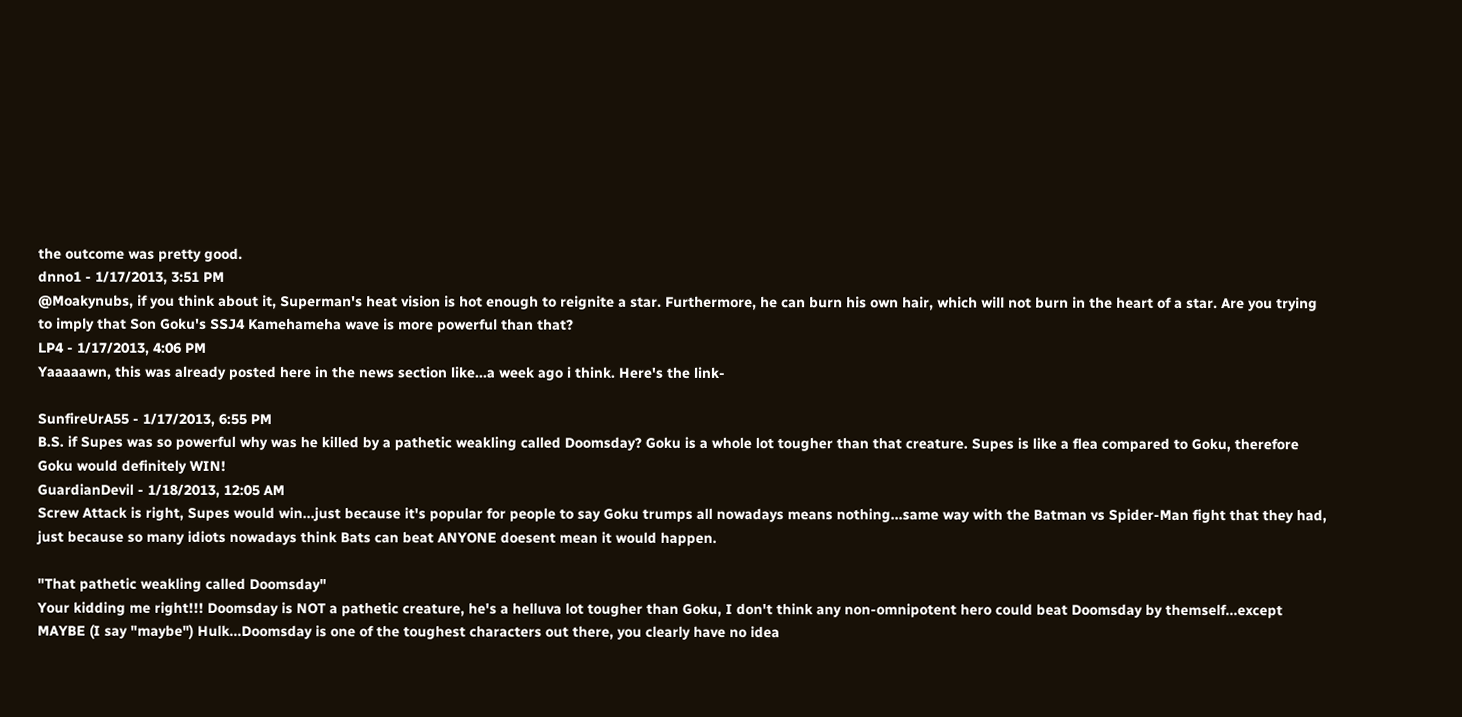the outcome was pretty good.
dnno1 - 1/17/2013, 3:51 PM
@Moakynubs, if you think about it, Superman's heat vision is hot enough to reignite a star. Furthermore, he can burn his own hair, which will not burn in the heart of a star. Are you trying to imply that Son Goku's SSJ4 Kamehameha wave is more powerful than that?
LP4 - 1/17/2013, 4:06 PM
Yaaaaawn, this was already posted here in the news section like...a week ago i think. Here's the link-

SunfireUrA55 - 1/17/2013, 6:55 PM
B.S. if Supes was so powerful why was he killed by a pathetic weakling called Doomsday? Goku is a whole lot tougher than that creature. Supes is like a flea compared to Goku, therefore Goku would definitely WIN!
GuardianDevil - 1/18/2013, 12:05 AM
Screw Attack is right, Supes would win...just because it's popular for people to say Goku trumps all nowadays means nothing...same way with the Batman vs Spider-Man fight that they had, just because so many idiots nowadays think Bats can beat ANYONE doesent mean it would happen.

"That pathetic weakling called Doomsday"
Your kidding me right!!! Doomsday is NOT a pathetic creature, he's a helluva lot tougher than Goku, I don't think any non-omnipotent hero could beat Doomsday by themself...except MAYBE (I say "maybe") Hulk...Doomsday is one of the toughest characters out there, you clearly have no idea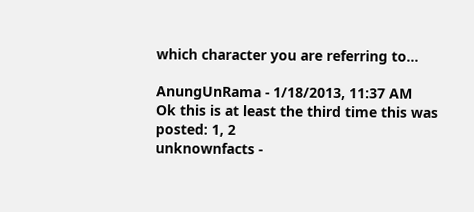which character you are referring to...

AnungUnRama - 1/18/2013, 11:37 AM
Ok this is at least the third time this was posted: 1, 2
unknownfacts -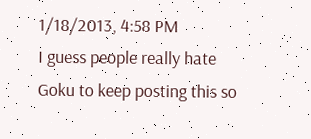1/18/2013, 4:58 PM
I guess people really hate Goku to keep posting this so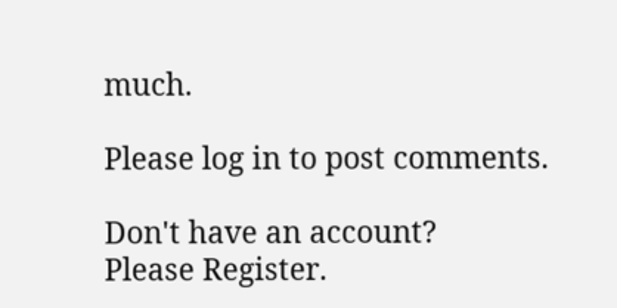much.

Please log in to post comments.

Don't have an account?
Please Register.